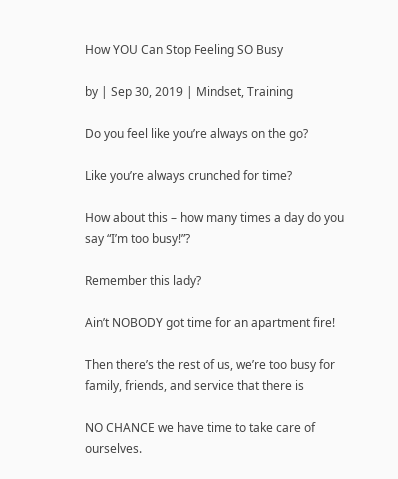How YOU Can Stop Feeling SO Busy

by | Sep 30, 2019 | Mindset, Training

Do you feel like you’re always on the go?

Like you’re always crunched for time?

How about this – how many times a day do you say “I’m too busy!”?

Remember this lady?

Ain’t NOBODY got time for an apartment fire!

Then there’s the rest of us, we’re too busy for family, friends, and service that there is

NO CHANCE we have time to take care of ourselves.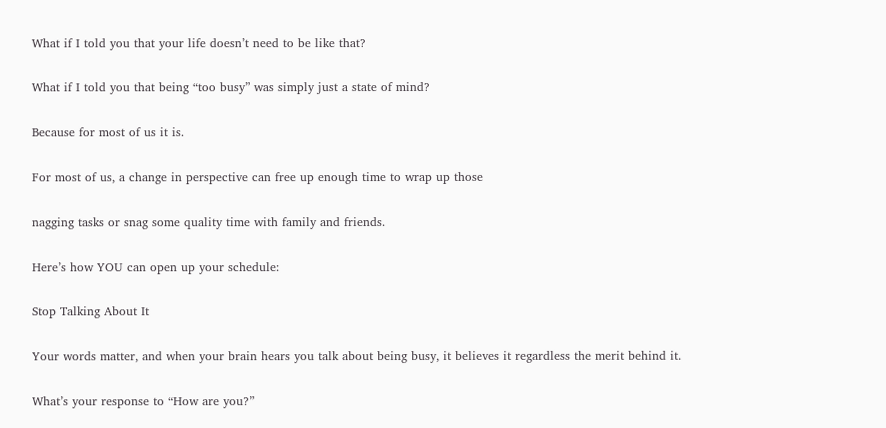What if I told you that your life doesn’t need to be like that?

What if I told you that being “too busy” was simply just a state of mind?

Because for most of us it is.

For most of us, a change in perspective can free up enough time to wrap up those

nagging tasks or snag some quality time with family and friends.

Here’s how YOU can open up your schedule:

Stop Talking About It

Your words matter, and when your brain hears you talk about being busy, it believes it regardless the merit behind it.

What’s your response to “How are you?”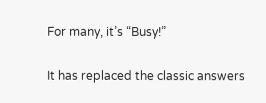For many, it’s “Busy!”

It has replaced the classic answers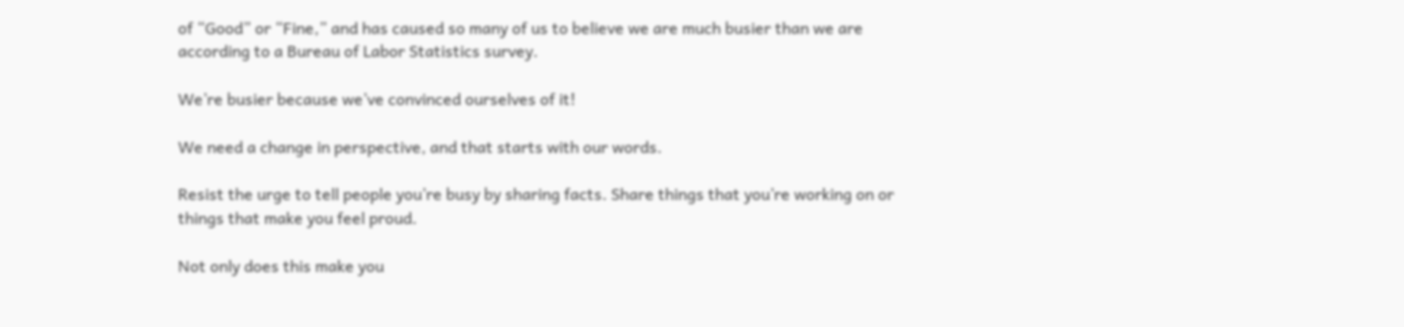of “Good” or “Fine,” and has caused so many of us to believe we are much busier than we are according to a Bureau of Labor Statistics survey.

We’re busier because we’ve convinced ourselves of it!

We need a change in perspective, and that starts with our words.

Resist the urge to tell people you’re busy by sharing facts. Share things that you’re working on or things that make you feel proud.

Not only does this make you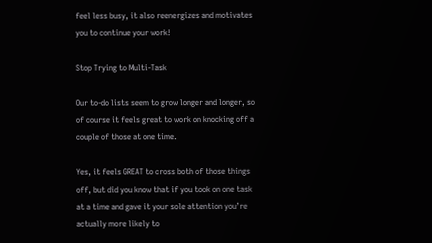feel less busy, it also reenergizes and motivates you to continue your work!

Stop Trying to Multi-Task

Our to-do lists seem to grow longer and longer, so of course it feels great to work on knocking off a couple of those at one time.

Yes, it feels GREAT to cross both of those things off, but did you know that if you took on one task at a time and gave it your sole attention you’re actually more likely to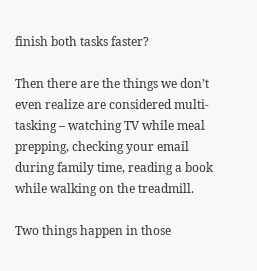finish both tasks faster?

Then there are the things we don’t even realize are considered multi-tasking – watching TV while meal prepping, checking your email during family time, reading a book while walking on the treadmill.

Two things happen in those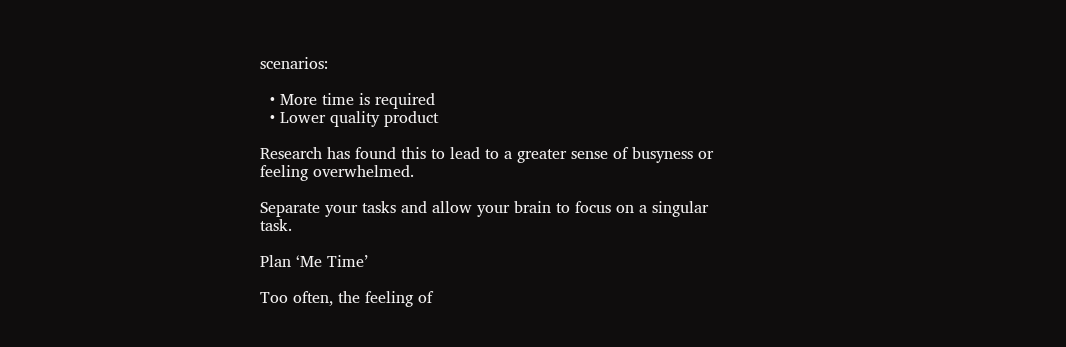scenarios:

  • More time is required
  • Lower quality product

Research has found this to lead to a greater sense of busyness or feeling overwhelmed.

Separate your tasks and allow your brain to focus on a singular task.

Plan ‘Me Time’

Too often, the feeling of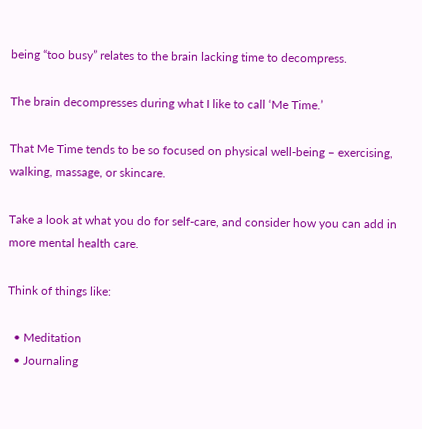being “too busy” relates to the brain lacking time to decompress.

The brain decompresses during what I like to call ‘Me Time.’

That Me Time tends to be so focused on physical well-being – exercising, walking, massage, or skincare.

Take a look at what you do for self-care, and consider how you can add in more mental health care.

Think of things like:

  • Meditation
  • Journaling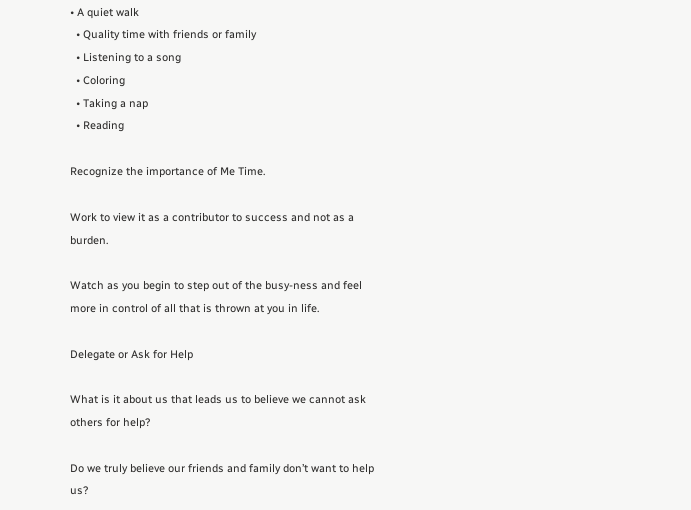• A quiet walk
  • Quality time with friends or family
  • Listening to a song
  • Coloring
  • Taking a nap
  • Reading

Recognize the importance of Me Time.

Work to view it as a contributor to success and not as a burden.

Watch as you begin to step out of the busy-ness and feel more in control of all that is thrown at you in life.

Delegate or Ask for Help

What is it about us that leads us to believe we cannot ask others for help?

Do we truly believe our friends and family don’t want to help us?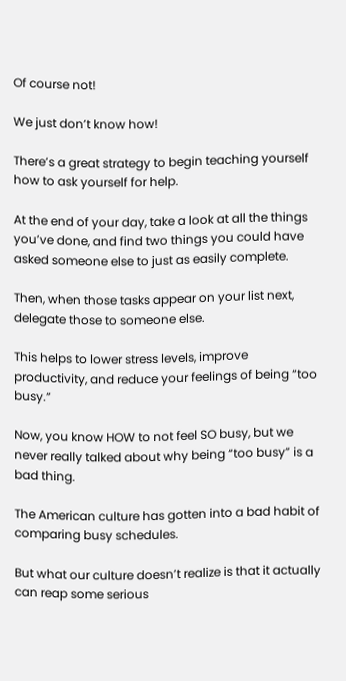Of course not!

We just don’t know how!

There’s a great strategy to begin teaching yourself how to ask yourself for help.

At the end of your day, take a look at all the things you’ve done, and find two things you could have asked someone else to just as easily complete.

Then, when those tasks appear on your list next, delegate those to someone else.

This helps to lower stress levels, improve productivity, and reduce your feelings of being “too busy.”

Now, you know HOW to not feel SO busy, but we never really talked about why being “too busy” is a bad thing.

The American culture has gotten into a bad habit of comparing busy schedules.

But what our culture doesn’t realize is that it actually can reap some serious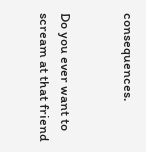consequences.


Do you ever want to scream at that friend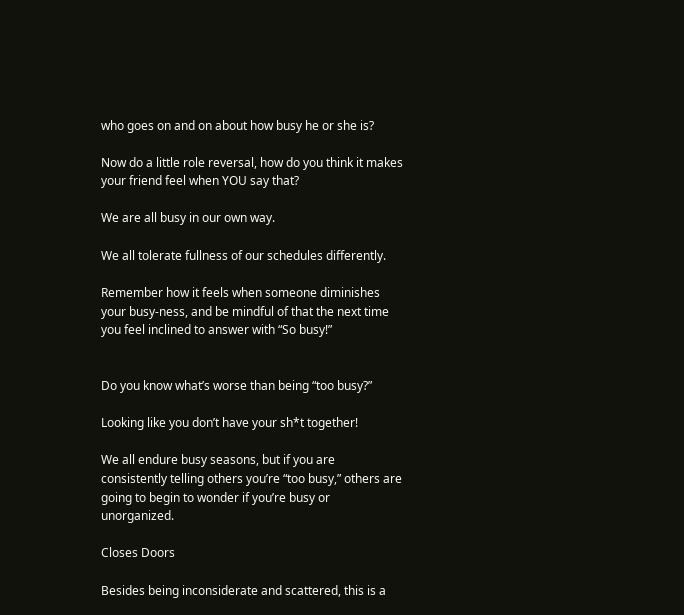who goes on and on about how busy he or she is?

Now do a little role reversal, how do you think it makes your friend feel when YOU say that?

We are all busy in our own way.

We all tolerate fullness of our schedules differently.

Remember how it feels when someone diminishes your busy-ness, and be mindful of that the next time you feel inclined to answer with “So busy!”


Do you know what’s worse than being “too busy?”

Looking like you don’t have your sh*t together!

We all endure busy seasons, but if you are consistently telling others you’re “too busy,” others are going to begin to wonder if you’re busy or unorganized.

Closes Doors

Besides being inconsiderate and scattered, this is a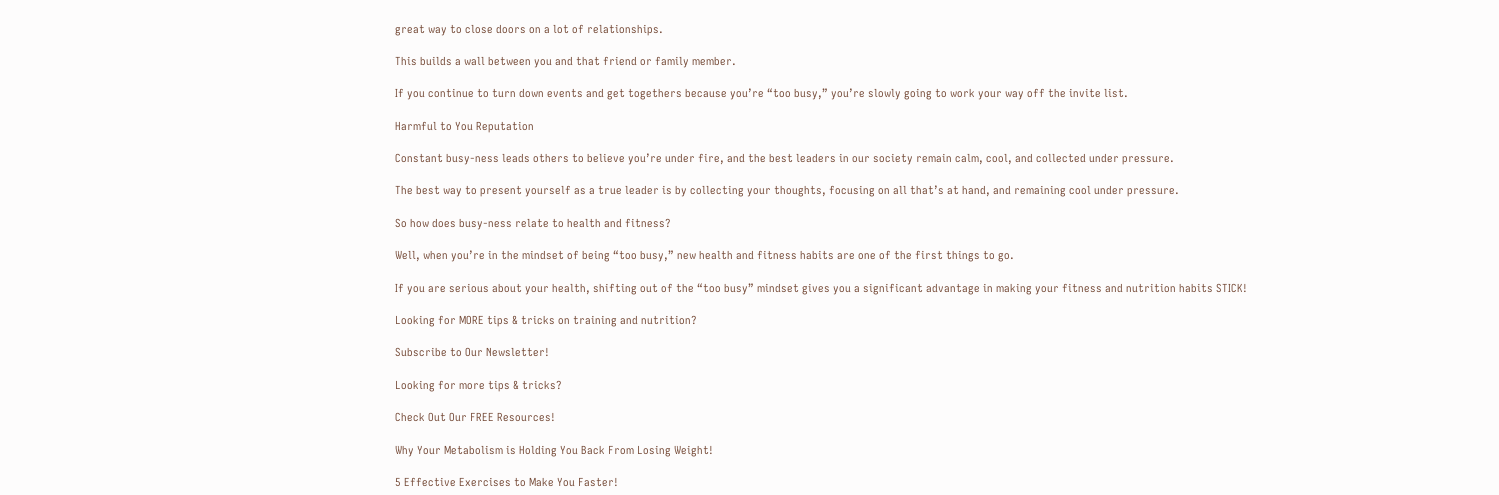great way to close doors on a lot of relationships.

This builds a wall between you and that friend or family member.

If you continue to turn down events and get togethers because you’re “too busy,” you’re slowly going to work your way off the invite list.

Harmful to You Reputation

Constant busy-ness leads others to believe you’re under fire, and the best leaders in our society remain calm, cool, and collected under pressure.

The best way to present yourself as a true leader is by collecting your thoughts, focusing on all that’s at hand, and remaining cool under pressure.

So how does busy-ness relate to health and fitness?

Well, when you’re in the mindset of being “too busy,” new health and fitness habits are one of the first things to go.

If you are serious about your health, shifting out of the “too busy” mindset gives you a significant advantage in making your fitness and nutrition habits STICK!

Looking for MORE tips & tricks on training and nutrition?

Subscribe to Our Newsletter!

Looking for more tips & tricks?

Check Out Our FREE Resources!

Why Your Metabolism is Holding You Back From Losing Weight!

5 Effective Exercises to Make You Faster!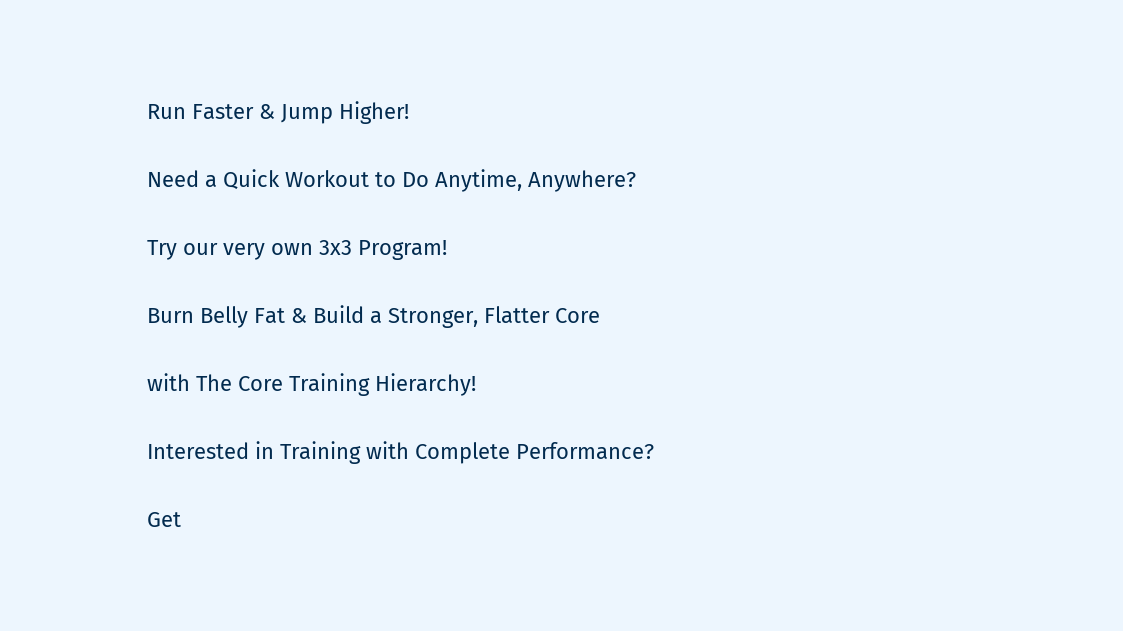Run Faster & Jump Higher!

Need a Quick Workout to Do Anytime, Anywhere?

Try our very own 3x3 Program!

Burn Belly Fat & Build a Stronger, Flatter Core

with The Core Training Hierarchy!

Interested in Training with Complete Performance?

Get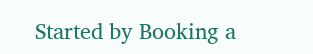Started by Booking a